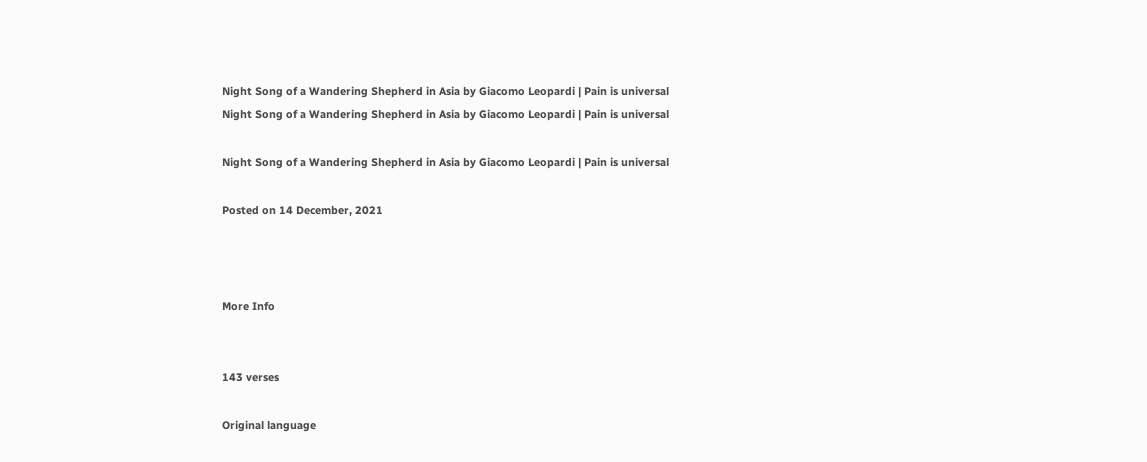Night Song of a Wandering Shepherd in Asia by Giacomo Leopardi | Pain is universal
Night Song of a Wandering Shepherd in Asia by Giacomo Leopardi | Pain is universal

Night Song of a Wandering Shepherd in Asia by Giacomo Leopardi | Pain is universal

Posted on 14 December, 2021



More Info


143 verses

Original language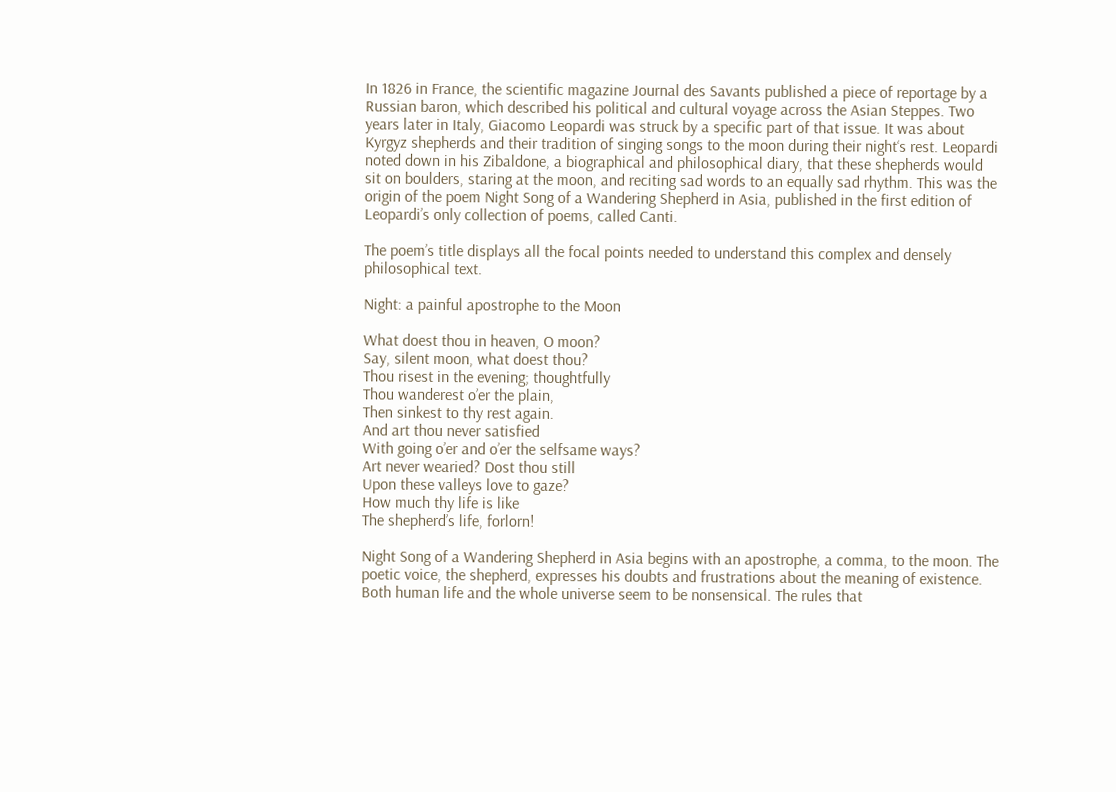In 1826 in France, the scientific magazine Journal des Savants published a piece of reportage by a Russian baron, which described his political and cultural voyage across the Asian Steppes. Two years later in Italy, Giacomo Leopardi was struck by a specific part of that issue. It was about Kyrgyz shepherds and their tradition of singing songs to the moon during their night‘s rest. Leopardi noted down in his Zibaldone, a biographical and philosophical diary, that these shepherds would sit on boulders, staring at the moon, and reciting sad words to an equally sad rhythm. This was the origin of the poem Night Song of a Wandering Shepherd in Asia, published in the first edition of Leopardi’s only collection of poems, called Canti.

The poem’s title displays all the focal points needed to understand this complex and densely philosophical text.

Night: a painful apostrophe to the Moon

What doest thou in heaven, O moon?
Say, silent moon, what doest thou?
Thou risest in the evening; thoughtfully
Thou wanderest o’er the plain,
Then sinkest to thy rest again.
And art thou never satisfied
With going o’er and o’er the selfsame ways?
Art never wearied? Dost thou still
Upon these valleys love to gaze?
How much thy life is like
The shepherd’s life, forlorn!

Night Song of a Wandering Shepherd in Asia begins with an apostrophe, a comma, to the moon. The poetic voice, the shepherd, expresses his doubts and frustrations about the meaning of existence. Both human life and the whole universe seem to be nonsensical. The rules that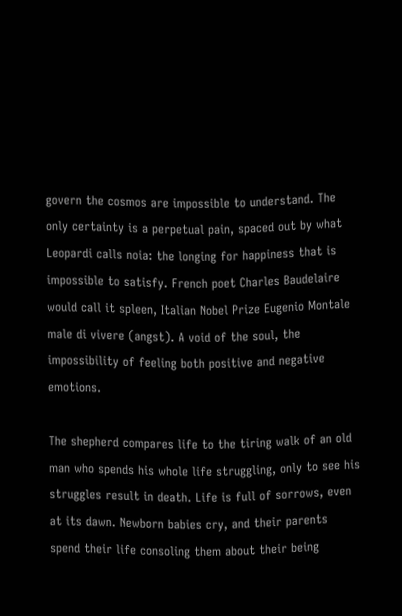govern the cosmos are impossible to understand. The only certainty is a perpetual pain, spaced out by what Leopardi calls noia: the longing for happiness that is impossible to satisfy. French poet Charles Baudelaire would call it spleen, Italian Nobel Prize Eugenio Montale male di vivere (angst). A void of the soul, the impossibility of feeling both positive and negative emotions.

The shepherd compares life to the tiring walk of an old man who spends his whole life struggling, only to see his struggles result in death. Life is full of sorrows, even at its dawn. Newborn babies cry, and their parents spend their life consoling them about their being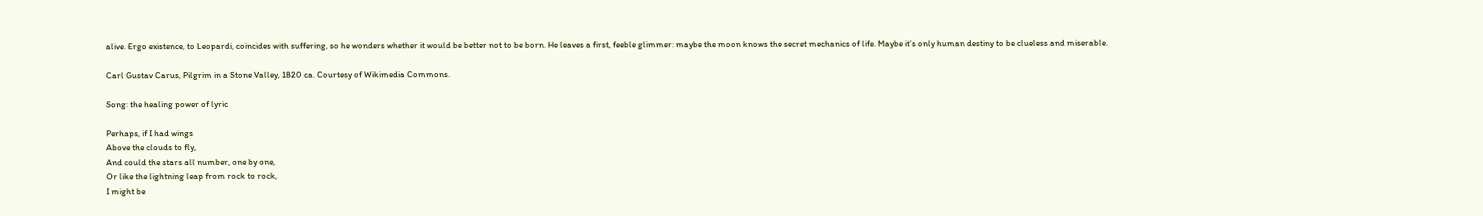alive. Ergo existence, to Leopardi, coincides with suffering, so he wonders whether it would be better not to be born. He leaves a first, feeble glimmer: maybe the moon knows the secret mechanics of life. Maybe it’s only human destiny to be clueless and miserable.

Carl Gustav Carus, Pilgrim in a Stone Valley, 1820 ca. Courtesy of Wikimedia Commons.

Song: the healing power of lyric

Perhaps, if I had wings
Above the clouds to fly,
And could the stars all number, one by one,
Or like the lightning leap from rock to rock,
I might be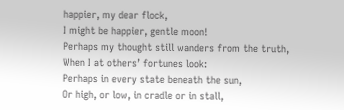happier, my dear flock,
I might be happier, gentle moon!
Perhaps my thought still wanders from the truth,
When I at others’ fortunes look:
Perhaps in every state beneath the sun,
Or high, or low, in cradle or in stall,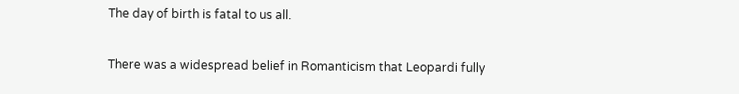The day of birth is fatal to us all.

There was a widespread belief in Romanticism that Leopardi fully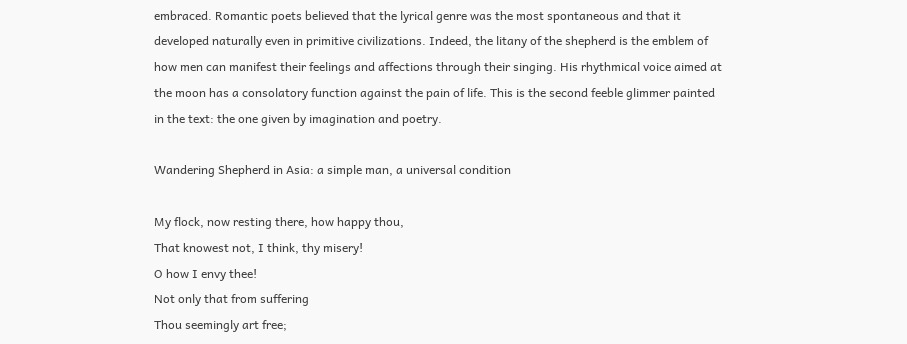embraced. Romantic poets believed that the lyrical genre was the most spontaneous and that it developed naturally even in primitive civilizations. Indeed, the litany of the shepherd is the emblem of how men can manifest their feelings and affections through their singing. His rhythmical voice aimed at the moon has a consolatory function against the pain of life. This is the second feeble glimmer painted in the text: the one given by imagination and poetry.

Wandering Shepherd in Asia: a simple man, a universal condition

My flock, now resting there, how happy thou,
That knowest not, I think, thy misery!
O how I envy thee!
Not only that from suffering
Thou seemingly art free;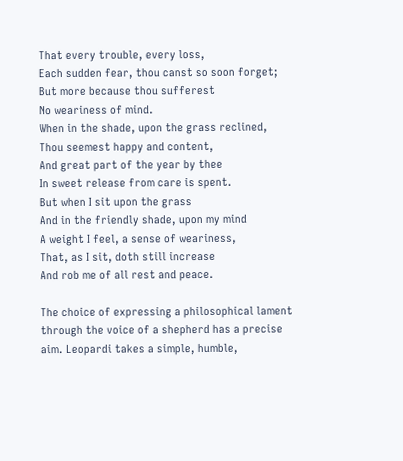That every trouble, every loss,
Each sudden fear, thou canst so soon forget;
But more because thou sufferest
No weariness of mind.
When in the shade, upon the grass reclined,
Thou seemest happy and content,
And great part of the year by thee
In sweet release from care is spent.
But when I sit upon the grass
And in the friendly shade, upon my mind
A weight I feel, a sense of weariness,
That, as I sit, doth still increase
And rob me of all rest and peace.

The choice of expressing a philosophical lament through the voice of a shepherd has a precise aim. Leopardi takes a simple, humble,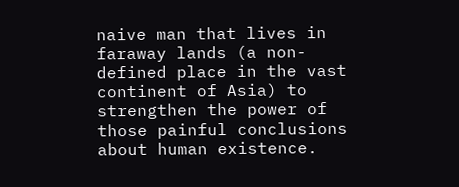naive man that lives in faraway lands (a non-defined place in the vast continent of Asia) to strengthen the power of those painful conclusions about human existence.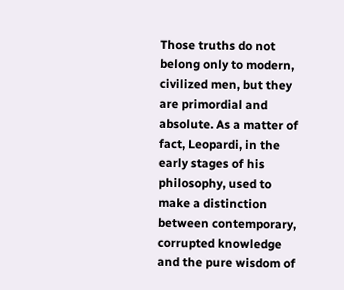Those truths do not belong only to modern, civilized men, but they are primordial and absolute. As a matter of fact, Leopardi, in the early stages of his philosophy, used to make a distinction between contemporary, corrupted knowledge and the pure wisdom of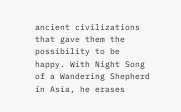ancient civilizations that gave them the possibility to be happy. With Night Song of a Wandering Shepherd in Asia, he erases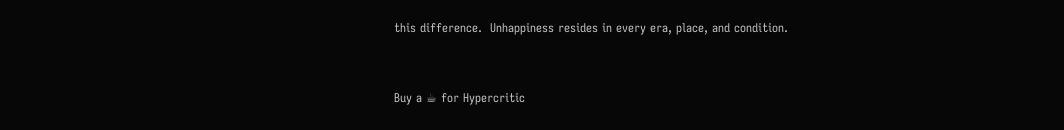this difference.  Unhappiness resides in every era, place, and condition.


Buy a ☕ for Hypercritic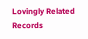Lovingly Related Records